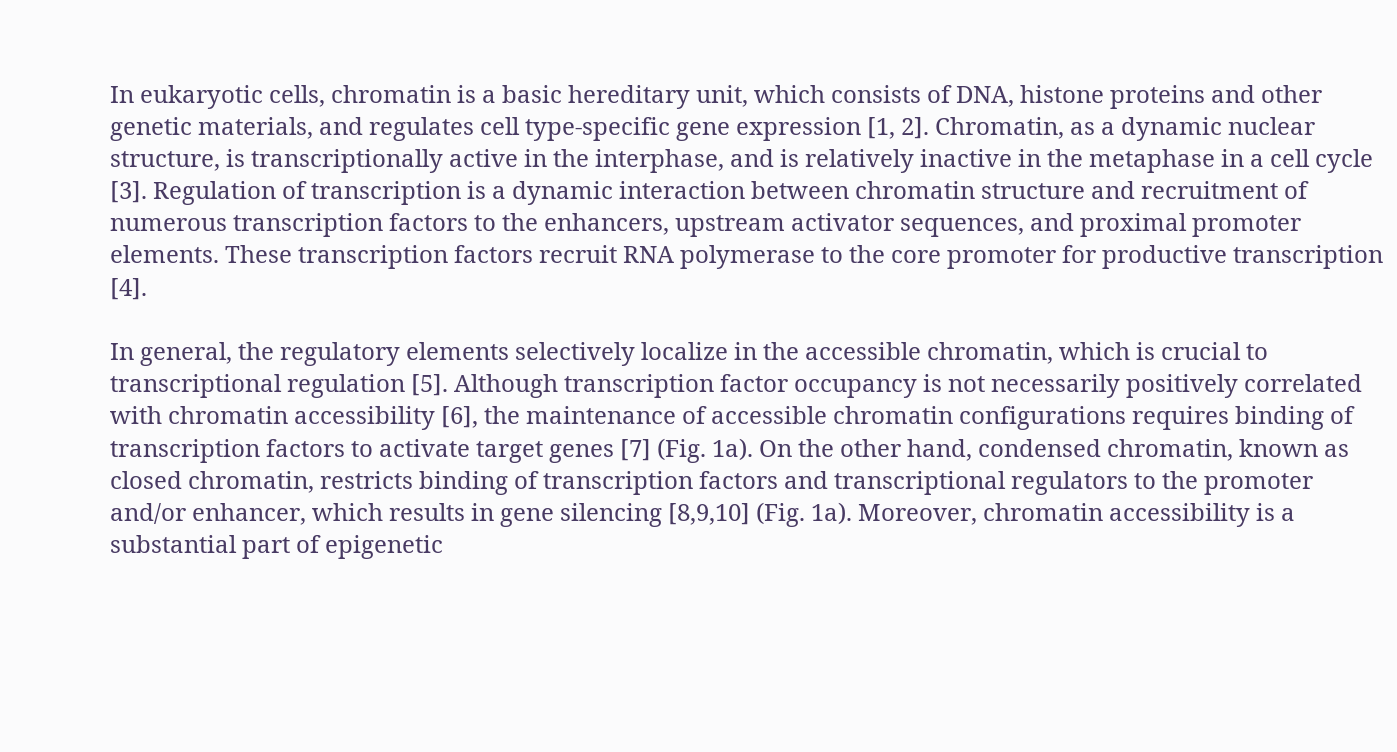In eukaryotic cells, chromatin is a basic hereditary unit, which consists of DNA, histone proteins and other genetic materials, and regulates cell type-specific gene expression [1, 2]. Chromatin, as a dynamic nuclear structure, is transcriptionally active in the interphase, and is relatively inactive in the metaphase in a cell cycle [3]. Regulation of transcription is a dynamic interaction between chromatin structure and recruitment of numerous transcription factors to the enhancers, upstream activator sequences, and proximal promoter elements. These transcription factors recruit RNA polymerase to the core promoter for productive transcription [4].

In general, the regulatory elements selectively localize in the accessible chromatin, which is crucial to transcriptional regulation [5]. Although transcription factor occupancy is not necessarily positively correlated with chromatin accessibility [6], the maintenance of accessible chromatin configurations requires binding of transcription factors to activate target genes [7] (Fig. 1a). On the other hand, condensed chromatin, known as closed chromatin, restricts binding of transcription factors and transcriptional regulators to the promoter and/or enhancer, which results in gene silencing [8,9,10] (Fig. 1a). Moreover, chromatin accessibility is a substantial part of epigenetic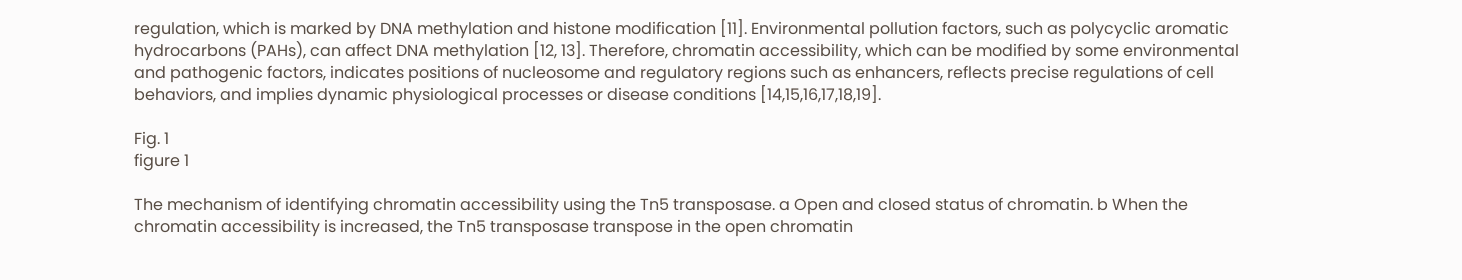regulation, which is marked by DNA methylation and histone modification [11]. Environmental pollution factors, such as polycyclic aromatic hydrocarbons (PAHs), can affect DNA methylation [12, 13]. Therefore, chromatin accessibility, which can be modified by some environmental and pathogenic factors, indicates positions of nucleosome and regulatory regions such as enhancers, reflects precise regulations of cell behaviors, and implies dynamic physiological processes or disease conditions [14,15,16,17,18,19].

Fig. 1
figure 1

The mechanism of identifying chromatin accessibility using the Tn5 transposase. a Open and closed status of chromatin. b When the chromatin accessibility is increased, the Tn5 transposase transpose in the open chromatin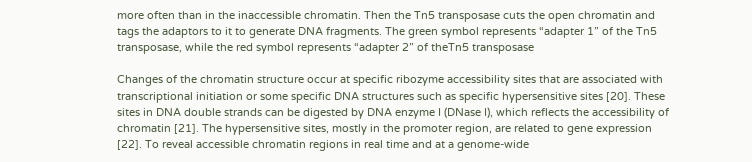more often than in the inaccessible chromatin. Then the Tn5 transposase cuts the open chromatin and tags the adaptors to it to generate DNA fragments. The green symbol represents “adapter 1” of the Tn5 transposase, while the red symbol represents “adapter 2” of theTn5 transposase

Changes of the chromatin structure occur at specific ribozyme accessibility sites that are associated with transcriptional initiation or some specific DNA structures such as specific hypersensitive sites [20]. These sites in DNA double strands can be digested by DNA enzyme I (DNase I), which reflects the accessibility of chromatin [21]. The hypersensitive sites, mostly in the promoter region, are related to gene expression [22]. To reveal accessible chromatin regions in real time and at a genome-wide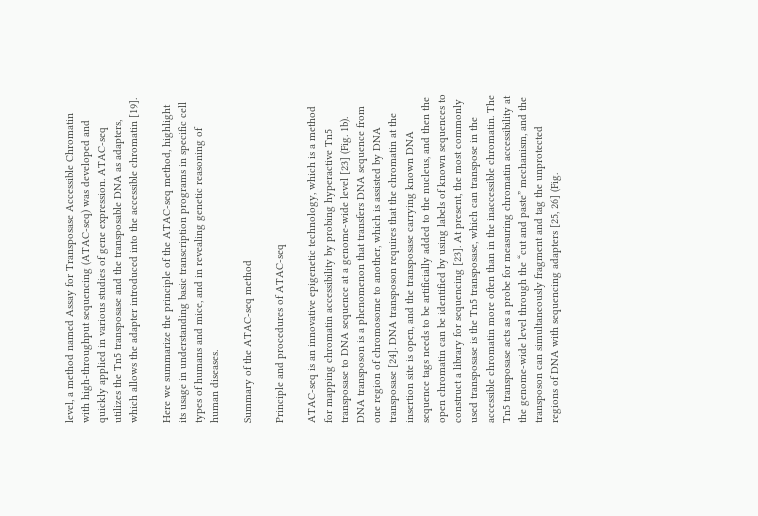level, a method named Assay for Transposase Accessible Chromatin with high-throughput sequencing (ATAC-seq) was developed and quickly applied in various studies of gene expression. ATAC-seq utilizes the Tn5 transposase and the transposable DNA as adapters, which allows the adapter introduced into the accessible chromatin [19].

Here we summarize the principle of the ATAC-seq method, highlight its usage in understanding basic transcription programs in specific cell types of humans and mice, and in revealing genetic reasoning of human diseases.

Summary of the ATAC-seq method

Principle and procedures of ATAC-seq

ATAC-seq is an innovative epigenetic technology, which is a method for mapping chromatin accessibility by probing hyperactive Tn5 transposase to DNA sequence at a genome-wide level [23] (Fig. 1b). DNA transposon is a phenomenon that transfers DNA sequence from one region of chromosome to another, which is assisted by DNA transposase [24]. DNA transposon requires that the chromatin at the insertion site is open, and the transposase carrying known DNA sequence tags needs to be artificially added to the nucleus, and then the open chromatin can be identified by using labels of known sequences to construct a library for sequencing [23]. At present, the most commonly used transposase is the Tn5 transposase, which can transpose in the accessible chromatin more often than in the inaccessible chromatin. The Tn5 transposase acts as a probe for measuring chromatin accessibility at the genome-wide level through the “cut and paste” mechanism, and the transposon can simultaneously fragment and tag the unprotected regions of DNA with sequencing adapters [25, 26] (Fig.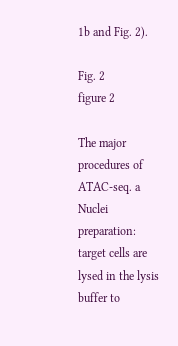1b and Fig. 2).

Fig. 2
figure 2

The major procedures of ATAC-seq. a Nuclei preparation: target cells are lysed in the lysis buffer to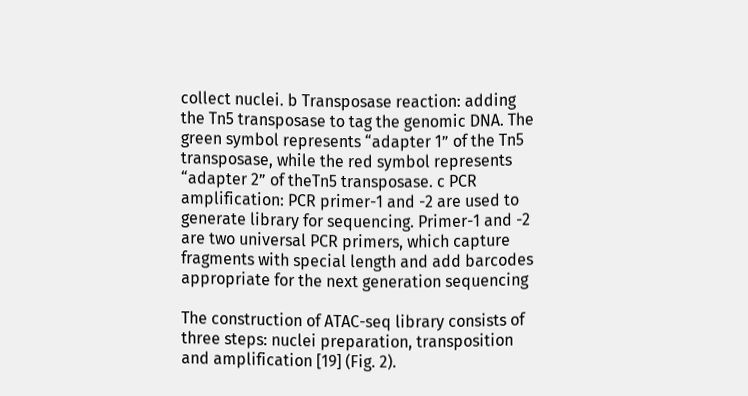collect nuclei. b Transposase reaction: adding the Tn5 transposase to tag the genomic DNA. The green symbol represents “adapter 1” of the Tn5 transposase, while the red symbol represents “adapter 2” of theTn5 transposase. c PCR amplification: PCR primer-1 and -2 are used to generate library for sequencing. Primer-1 and -2 are two universal PCR primers, which capture fragments with special length and add barcodes appropriate for the next generation sequencing

The construction of ATAC-seq library consists of three steps: nuclei preparation, transposition and amplification [19] (Fig. 2).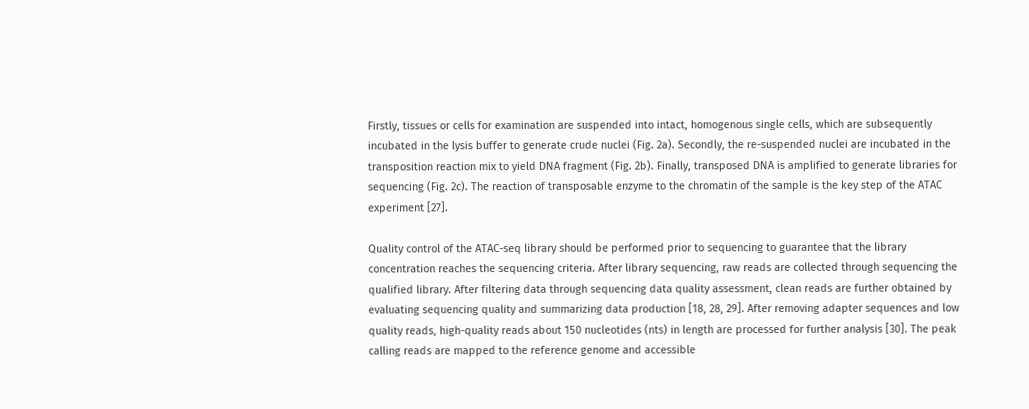Firstly, tissues or cells for examination are suspended into intact, homogenous single cells, which are subsequently incubated in the lysis buffer to generate crude nuclei (Fig. 2a). Secondly, the re-suspended nuclei are incubated in the transposition reaction mix to yield DNA fragment (Fig. 2b). Finally, transposed DNA is amplified to generate libraries for sequencing (Fig. 2c). The reaction of transposable enzyme to the chromatin of the sample is the key step of the ATAC experiment [27].

Quality control of the ATAC-seq library should be performed prior to sequencing to guarantee that the library concentration reaches the sequencing criteria. After library sequencing, raw reads are collected through sequencing the qualified library. After filtering data through sequencing data quality assessment, clean reads are further obtained by evaluating sequencing quality and summarizing data production [18, 28, 29]. After removing adapter sequences and low quality reads, high-quality reads about 150 nucleotides (nts) in length are processed for further analysis [30]. The peak calling reads are mapped to the reference genome and accessible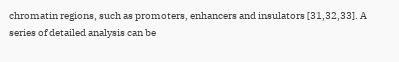chromatin regions, such as promoters, enhancers and insulators [31,32,33]. A series of detailed analysis can be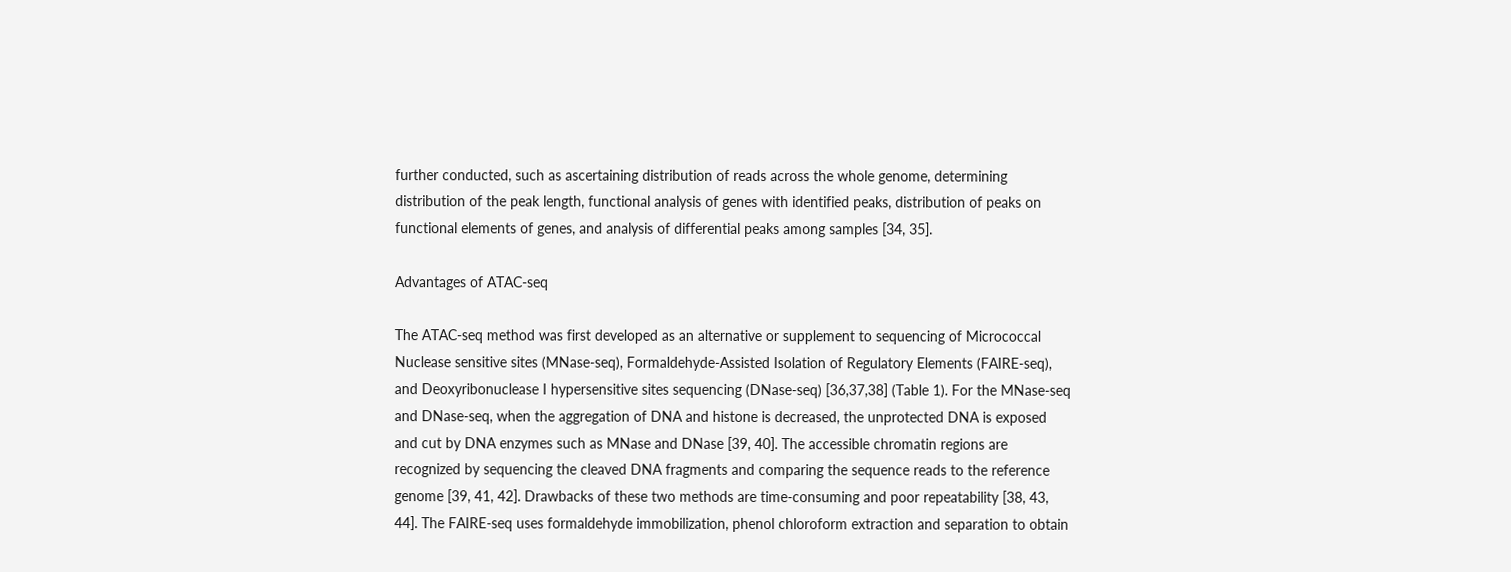further conducted, such as ascertaining distribution of reads across the whole genome, determining distribution of the peak length, functional analysis of genes with identified peaks, distribution of peaks on functional elements of genes, and analysis of differential peaks among samples [34, 35].

Advantages of ATAC-seq

The ATAC-seq method was first developed as an alternative or supplement to sequencing of Micrococcal Nuclease sensitive sites (MNase-seq), Formaldehyde-Assisted Isolation of Regulatory Elements (FAIRE-seq), and Deoxyribonuclease I hypersensitive sites sequencing (DNase-seq) [36,37,38] (Table 1). For the MNase-seq and DNase-seq, when the aggregation of DNA and histone is decreased, the unprotected DNA is exposed and cut by DNA enzymes such as MNase and DNase [39, 40]. The accessible chromatin regions are recognized by sequencing the cleaved DNA fragments and comparing the sequence reads to the reference genome [39, 41, 42]. Drawbacks of these two methods are time-consuming and poor repeatability [38, 43, 44]. The FAIRE-seq uses formaldehyde immobilization, phenol chloroform extraction and separation to obtain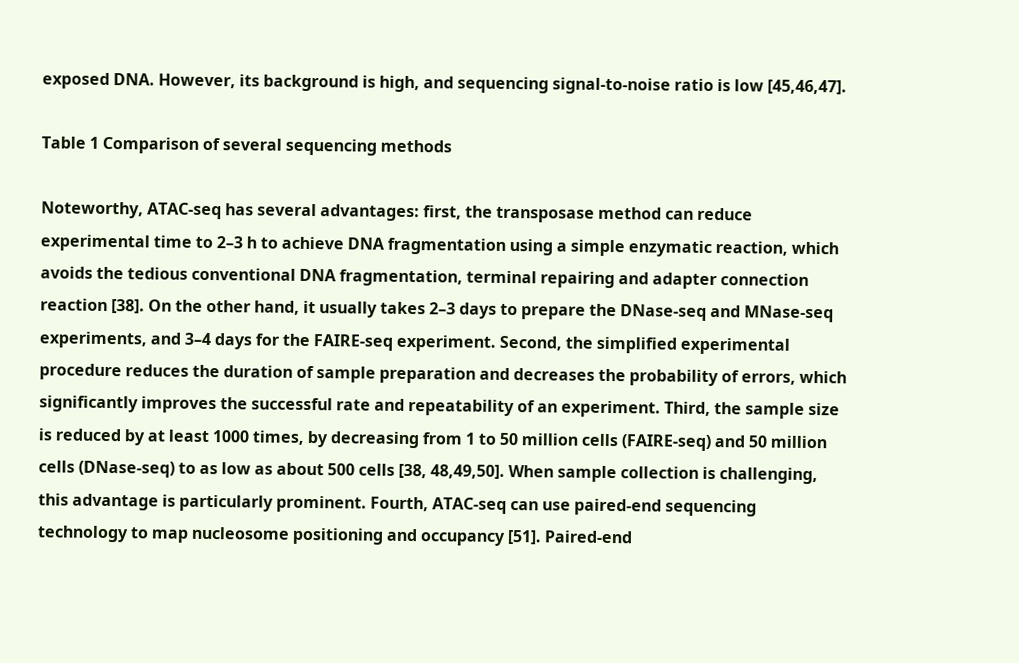exposed DNA. However, its background is high, and sequencing signal-to-noise ratio is low [45,46,47].

Table 1 Comparison of several sequencing methods

Noteworthy, ATAC-seq has several advantages: first, the transposase method can reduce experimental time to 2–3 h to achieve DNA fragmentation using a simple enzymatic reaction, which avoids the tedious conventional DNA fragmentation, terminal repairing and adapter connection reaction [38]. On the other hand, it usually takes 2–3 days to prepare the DNase-seq and MNase-seq experiments, and 3–4 days for the FAIRE-seq experiment. Second, the simplified experimental procedure reduces the duration of sample preparation and decreases the probability of errors, which significantly improves the successful rate and repeatability of an experiment. Third, the sample size is reduced by at least 1000 times, by decreasing from 1 to 50 million cells (FAIRE-seq) and 50 million cells (DNase-seq) to as low as about 500 cells [38, 48,49,50]. When sample collection is challenging, this advantage is particularly prominent. Fourth, ATAC-seq can use paired-end sequencing technology to map nucleosome positioning and occupancy [51]. Paired-end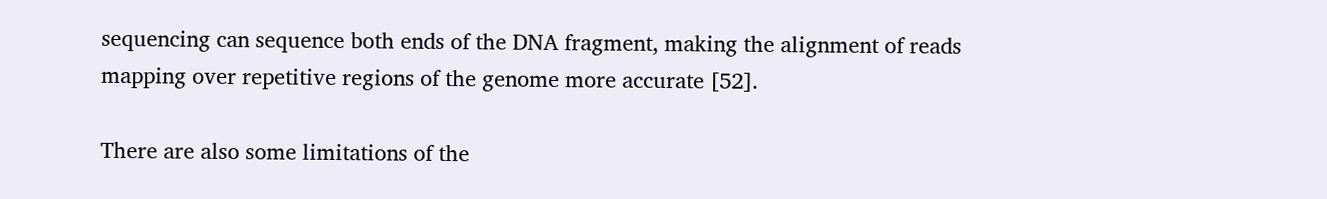sequencing can sequence both ends of the DNA fragment, making the alignment of reads mapping over repetitive regions of the genome more accurate [52].

There are also some limitations of the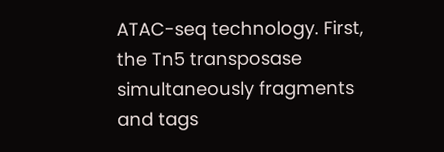ATAC-seq technology. First, the Tn5 transposase simultaneously fragments and tags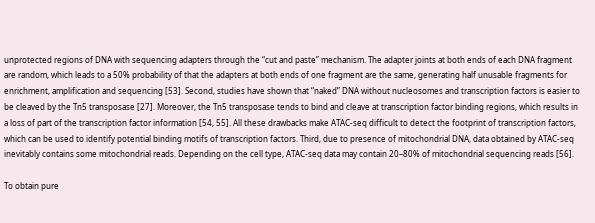unprotected regions of DNA with sequencing adapters through the “cut and paste” mechanism. The adapter joints at both ends of each DNA fragment are random, which leads to a 50% probability of that the adapters at both ends of one fragment are the same, generating half unusable fragments for enrichment, amplification and sequencing [53]. Second, studies have shown that “naked” DNA without nucleosomes and transcription factors is easier to be cleaved by the Tn5 transposase [27]. Moreover, the Tn5 transposase tends to bind and cleave at transcription factor binding regions, which results in a loss of part of the transcription factor information [54, 55]. All these drawbacks make ATAC-seq difficult to detect the footprint of transcription factors, which can be used to identify potential binding motifs of transcription factors. Third, due to presence of mitochondrial DNA, data obtained by ATAC-seq inevitably contains some mitochondrial reads. Depending on the cell type, ATAC-seq data may contain 20–80% of mitochondrial sequencing reads [56].

To obtain pure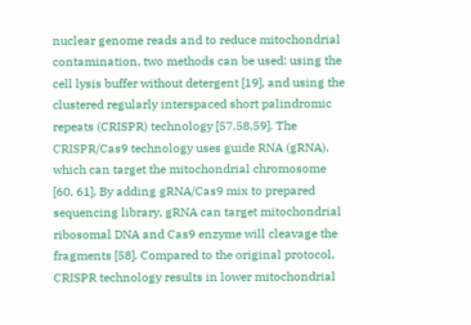nuclear genome reads and to reduce mitochondrial contamination, two methods can be used: using the cell lysis buffer without detergent [19], and using the clustered regularly interspaced short palindromic repeats (CRISPR) technology [57,58,59]. The CRISPR/Cas9 technology uses guide RNA (gRNA), which can target the mitochondrial chromosome [60, 61]. By adding gRNA/Cas9 mix to prepared sequencing library, gRNA can target mitochondrial ribosomal DNA and Cas9 enzyme will cleavage the fragments [58]. Compared to the original protocol, CRISPR technology results in lower mitochondrial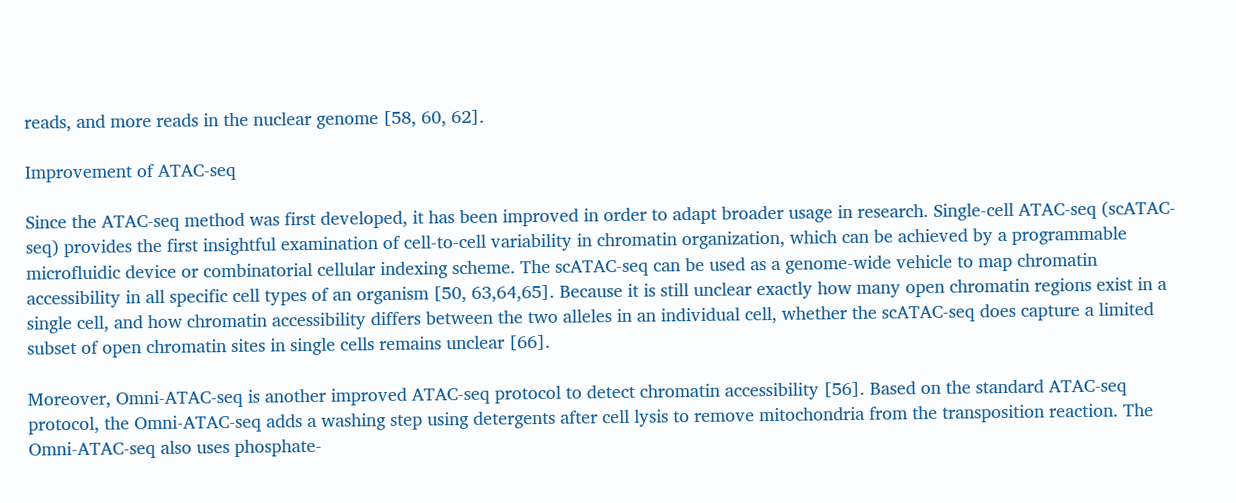reads, and more reads in the nuclear genome [58, 60, 62].

Improvement of ATAC-seq

Since the ATAC-seq method was first developed, it has been improved in order to adapt broader usage in research. Single-cell ATAC-seq (scATAC-seq) provides the first insightful examination of cell-to-cell variability in chromatin organization, which can be achieved by a programmable microfluidic device or combinatorial cellular indexing scheme. The scATAC-seq can be used as a genome-wide vehicle to map chromatin accessibility in all specific cell types of an organism [50, 63,64,65]. Because it is still unclear exactly how many open chromatin regions exist in a single cell, and how chromatin accessibility differs between the two alleles in an individual cell, whether the scATAC-seq does capture a limited subset of open chromatin sites in single cells remains unclear [66].

Moreover, Omni-ATAC-seq is another improved ATAC-seq protocol to detect chromatin accessibility [56]. Based on the standard ATAC-seq protocol, the Omni-ATAC-seq adds a washing step using detergents after cell lysis to remove mitochondria from the transposition reaction. The Omni-ATAC-seq also uses phosphate-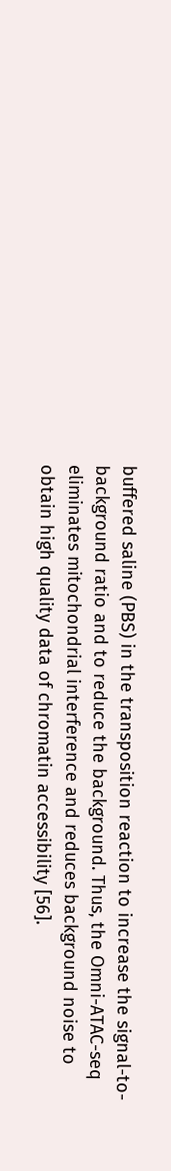buffered saline (PBS) in the transposition reaction to increase the signal-to-background ratio and to reduce the background. Thus, the Omni-ATAC-seq eliminates mitochondrial interference and reduces background noise to obtain high quality data of chromatin accessibility [56].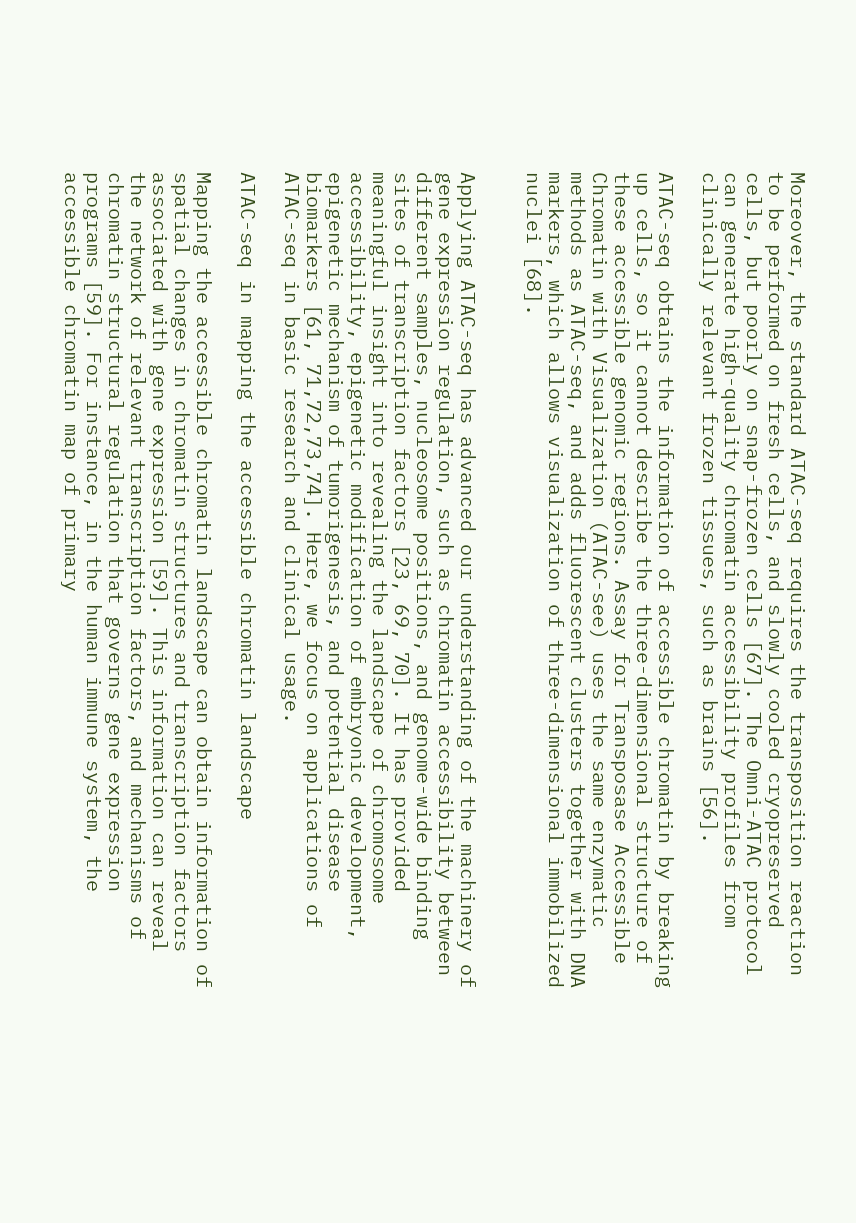Moreover, the standard ATAC-seq requires the transposition reaction to be performed on fresh cells, and slowly cooled cryopreserved cells, but poorly on snap-frozen cells [67]. The Omni-ATAC protocol can generate high-quality chromatin accessibility profiles from clinically relevant frozen tissues, such as brains [56].

ATAC-seq obtains the information of accessible chromatin by breaking up cells, so it cannot describe the three-dimensional structure of these accessible genomic regions. Assay for Transposase Accessible Chromatin with Visualization (ATAC-see) uses the same enzymatic methods as ATAC-seq, and adds fluorescent clusters together with DNA markers, which allows visualization of three-dimensional immobilized nuclei [68].


Applying ATAC-seq has advanced our understanding of the machinery of gene expression regulation, such as chromatin accessibility between different samples, nucleosome positions, and genome-wide binding sites of transcription factors [23, 69, 70]. It has provided meaningful insight into revealing the landscape of chromosome accessibility, epigenetic modification of embryonic development, epigenetic mechanism of tumorigenesis, and potential disease biomarkers [61, 71,72,73,74]. Here, we focus on applications of ATAC-seq in basic research and clinical usage.

ATAC-seq in mapping the accessible chromatin landscape

Mapping the accessible chromatin landscape can obtain information of spatial changes in chromatin structures and transcription factors associated with gene expression [59]. This information can reveal the network of relevant transcription factors, and mechanisms of chromatin structural regulation that governs gene expression programs [59]. For instance, in the human immune system, the accessible chromatin map of primary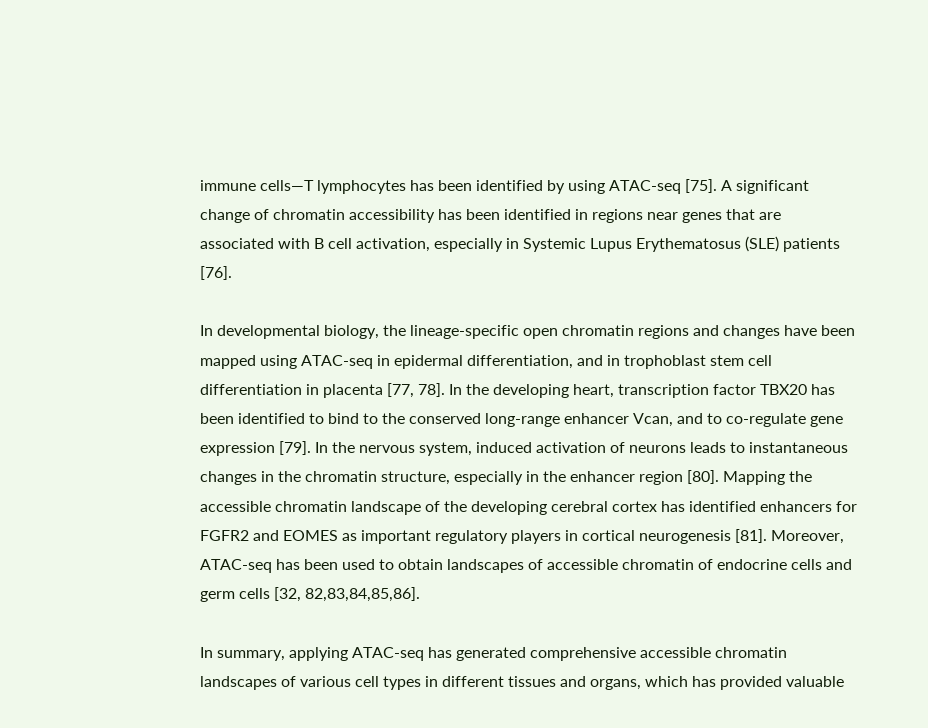immune cells—T lymphocytes has been identified by using ATAC-seq [75]. A significant change of chromatin accessibility has been identified in regions near genes that are associated with B cell activation, especially in Systemic Lupus Erythematosus (SLE) patients [76].

In developmental biology, the lineage-specific open chromatin regions and changes have been mapped using ATAC-seq in epidermal differentiation, and in trophoblast stem cell differentiation in placenta [77, 78]. In the developing heart, transcription factor TBX20 has been identified to bind to the conserved long-range enhancer Vcan, and to co-regulate gene expression [79]. In the nervous system, induced activation of neurons leads to instantaneous changes in the chromatin structure, especially in the enhancer region [80]. Mapping the accessible chromatin landscape of the developing cerebral cortex has identified enhancers for FGFR2 and EOMES as important regulatory players in cortical neurogenesis [81]. Moreover, ATAC-seq has been used to obtain landscapes of accessible chromatin of endocrine cells and germ cells [32, 82,83,84,85,86].

In summary, applying ATAC-seq has generated comprehensive accessible chromatin landscapes of various cell types in different tissues and organs, which has provided valuable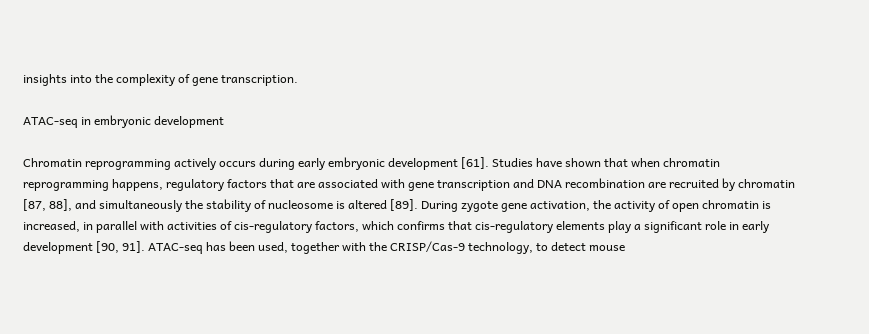insights into the complexity of gene transcription.

ATAC-seq in embryonic development

Chromatin reprogramming actively occurs during early embryonic development [61]. Studies have shown that when chromatin reprogramming happens, regulatory factors that are associated with gene transcription and DNA recombination are recruited by chromatin [87, 88], and simultaneously the stability of nucleosome is altered [89]. During zygote gene activation, the activity of open chromatin is increased, in parallel with activities of cis-regulatory factors, which confirms that cis-regulatory elements play a significant role in early development [90, 91]. ATAC-seq has been used, together with the CRISP/Cas-9 technology, to detect mouse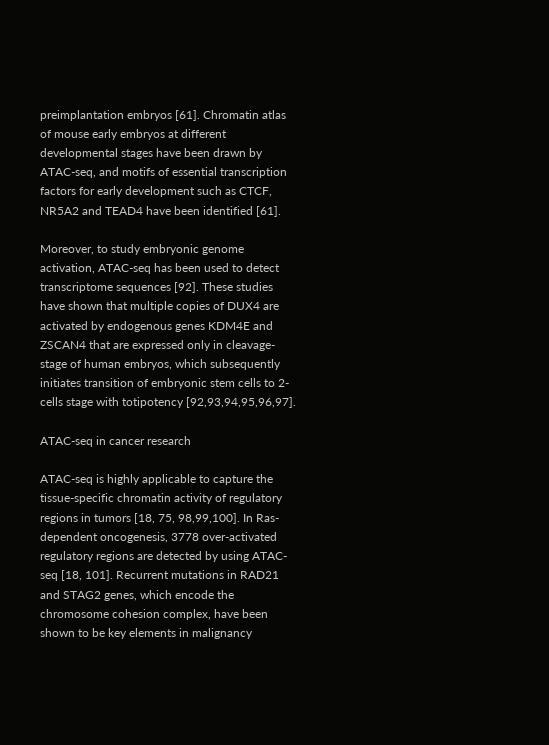preimplantation embryos [61]. Chromatin atlas of mouse early embryos at different developmental stages have been drawn by ATAC-seq, and motifs of essential transcription factors for early development such as CTCF, NR5A2 and TEAD4 have been identified [61].

Moreover, to study embryonic genome activation, ATAC-seq has been used to detect transcriptome sequences [92]. These studies have shown that multiple copies of DUX4 are activated by endogenous genes KDM4E and ZSCAN4 that are expressed only in cleavage-stage of human embryos, which subsequently initiates transition of embryonic stem cells to 2-cells stage with totipotency [92,93,94,95,96,97].

ATAC-seq in cancer research

ATAC-seq is highly applicable to capture the tissue-specific chromatin activity of regulatory regions in tumors [18, 75, 98,99,100]. In Ras-dependent oncogenesis, 3778 over-activated regulatory regions are detected by using ATAC-seq [18, 101]. Recurrent mutations in RAD21 and STAG2 genes, which encode the chromosome cohesion complex, have been shown to be key elements in malignancy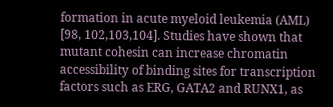formation in acute myeloid leukemia (AML) [98, 102,103,104]. Studies have shown that mutant cohesin can increase chromatin accessibility of binding sites for transcription factors such as ERG, GATA2 and RUNX1, as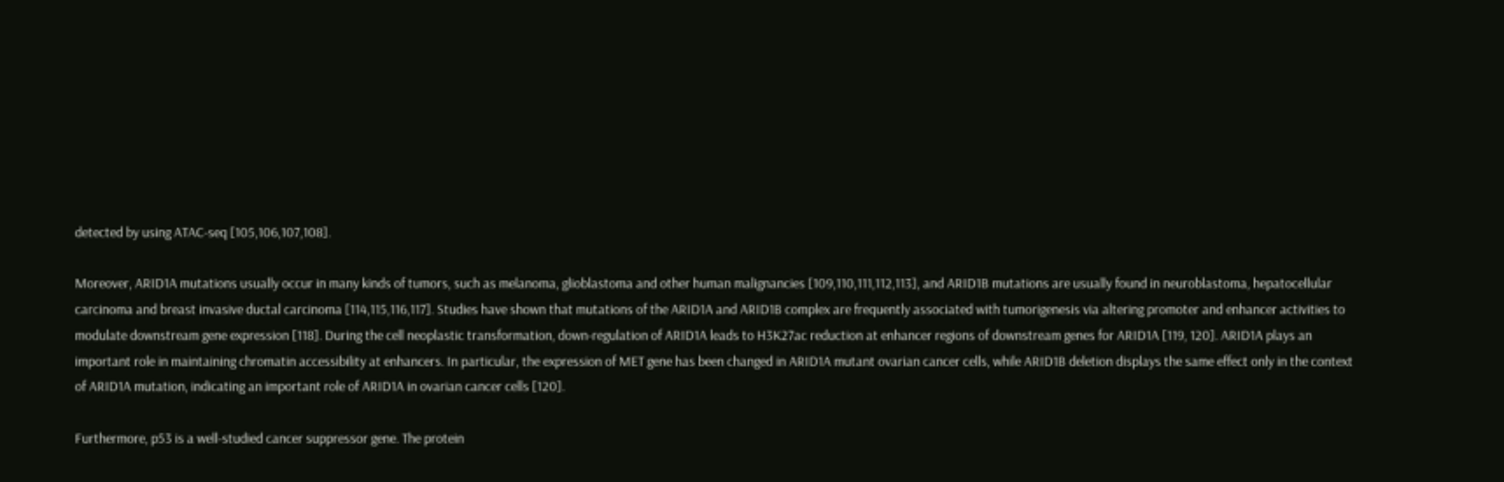detected by using ATAC-seq [105,106,107,108].

Moreover, ARID1A mutations usually occur in many kinds of tumors, such as melanoma, glioblastoma and other human malignancies [109,110,111,112,113], and ARID1B mutations are usually found in neuroblastoma, hepatocellular carcinoma and breast invasive ductal carcinoma [114,115,116,117]. Studies have shown that mutations of the ARID1A and ARID1B complex are frequently associated with tumorigenesis via altering promoter and enhancer activities to modulate downstream gene expression [118]. During the cell neoplastic transformation, down-regulation of ARID1A leads to H3K27ac reduction at enhancer regions of downstream genes for ARID1A [119, 120]. ARID1A plays an important role in maintaining chromatin accessibility at enhancers. In particular, the expression of MET gene has been changed in ARID1A mutant ovarian cancer cells, while ARID1B deletion displays the same effect only in the context of ARID1A mutation, indicating an important role of ARID1A in ovarian cancer cells [120].

Furthermore, p53 is a well-studied cancer suppressor gene. The protein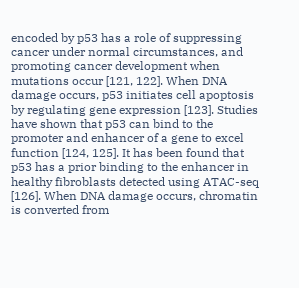encoded by p53 has a role of suppressing cancer under normal circumstances, and promoting cancer development when mutations occur [121, 122]. When DNA damage occurs, p53 initiates cell apoptosis by regulating gene expression [123]. Studies have shown that p53 can bind to the promoter and enhancer of a gene to excel function [124, 125]. It has been found that p53 has a prior binding to the enhancer in healthy fibroblasts detected using ATAC-seq [126]. When DNA damage occurs, chromatin is converted from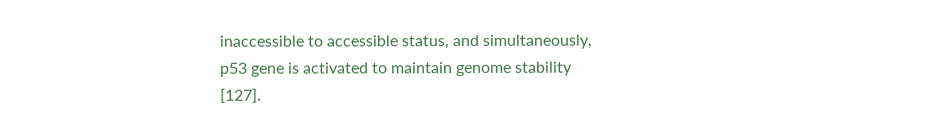inaccessible to accessible status, and simultaneously, p53 gene is activated to maintain genome stability [127].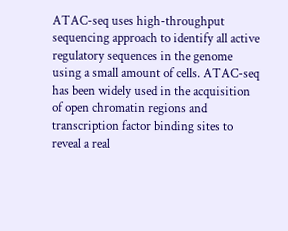ATAC-seq uses high-throughput sequencing approach to identify all active regulatory sequences in the genome using a small amount of cells. ATAC-seq has been widely used in the acquisition of open chromatin regions and transcription factor binding sites to reveal a real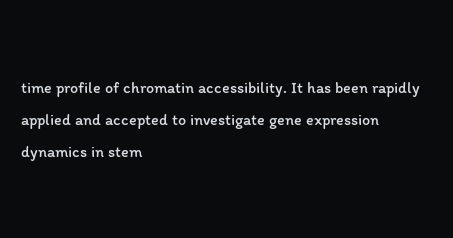time profile of chromatin accessibility. It has been rapidly applied and accepted to investigate gene expression dynamics in stem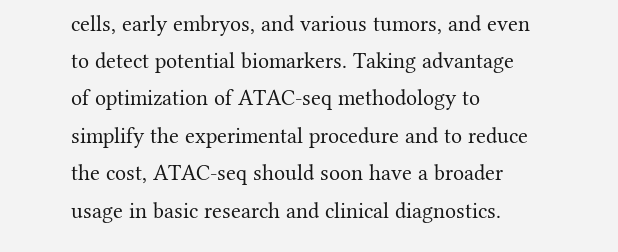cells, early embryos, and various tumors, and even to detect potential biomarkers. Taking advantage of optimization of ATAC-seq methodology to simplify the experimental procedure and to reduce the cost, ATAC-seq should soon have a broader usage in basic research and clinical diagnostics.